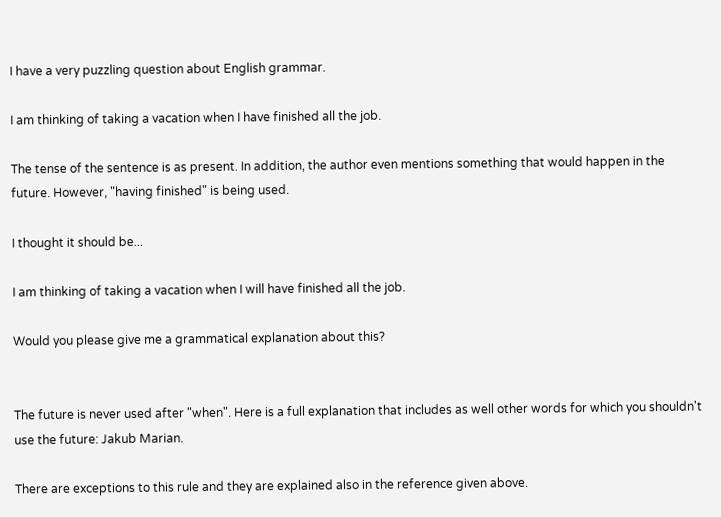I have a very puzzling question about English grammar.

I am thinking of taking a vacation when I have finished all the job.

The tense of the sentence is as present. In addition, the author even mentions something that would happen in the future. However, "having finished" is being used.

I thought it should be...

I am thinking of taking a vacation when I will have finished all the job.

Would you please give me a grammatical explanation about this?


The future is never used after "when". Here is a full explanation that includes as well other words for which you shouldn't use the future: Jakub Marian.

There are exceptions to this rule and they are explained also in the reference given above.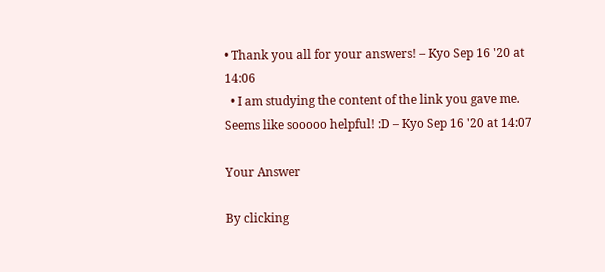• Thank you all for your answers! – Kyo Sep 16 '20 at 14:06
  • I am studying the content of the link you gave me. Seems like sooooo helpful! :D – Kyo Sep 16 '20 at 14:07

Your Answer

By clicking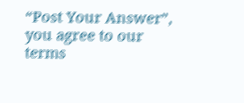“Post Your Answer”, you agree to our terms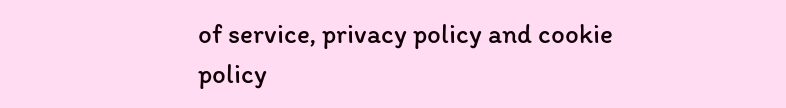of service, privacy policy and cookie policy